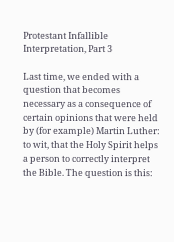Protestant Infallible Interpretation, Part 3

Last time, we ended with a question that becomes necessary as a consequence of certain opinions that were held by (for example) Martin Luther: to wit, that the Holy Spirit helps a person to correctly interpret the Bible. The question is this: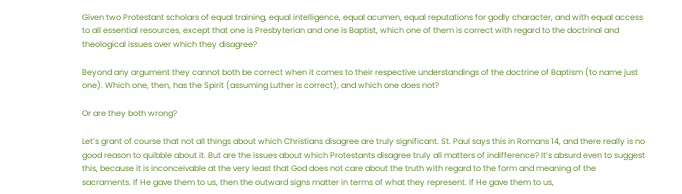Given two Protestant scholars of equal training, equal intelligence, equal acumen, equal reputations for godly character, and with equal access to all essential resources, except that one is Presbyterian and one is Baptist, which one of them is correct with regard to the doctrinal and theological issues over which they disagree?

Beyond any argument they cannot both be correct when it comes to their respective understandings of the doctrine of Baptism (to name just one). Which one, then, has the Spirit (assuming Luther is correct), and which one does not?

Or are they both wrong?

Let’s grant of course that not all things about which Christians disagree are truly significant. St. Paul says this in Romans 14, and there really is no good reason to quibble about it. But are the issues about which Protestants disagree truly all matters of indifference? It’s absurd even to suggest this, because it is inconceivable at the very least that God does not care about the truth with regard to the form and meaning of the sacraments. If He gave them to us, then the outward signs matter in terms of what they represent. If He gave them to us,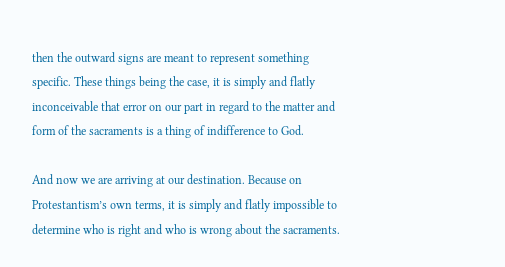then the outward signs are meant to represent something specific. These things being the case, it is simply and flatly inconceivable that error on our part in regard to the matter and form of the sacraments is a thing of indifference to God.

And now we are arriving at our destination. Because on Protestantism’s own terms, it is simply and flatly impossible to determine who is right and who is wrong about the sacraments.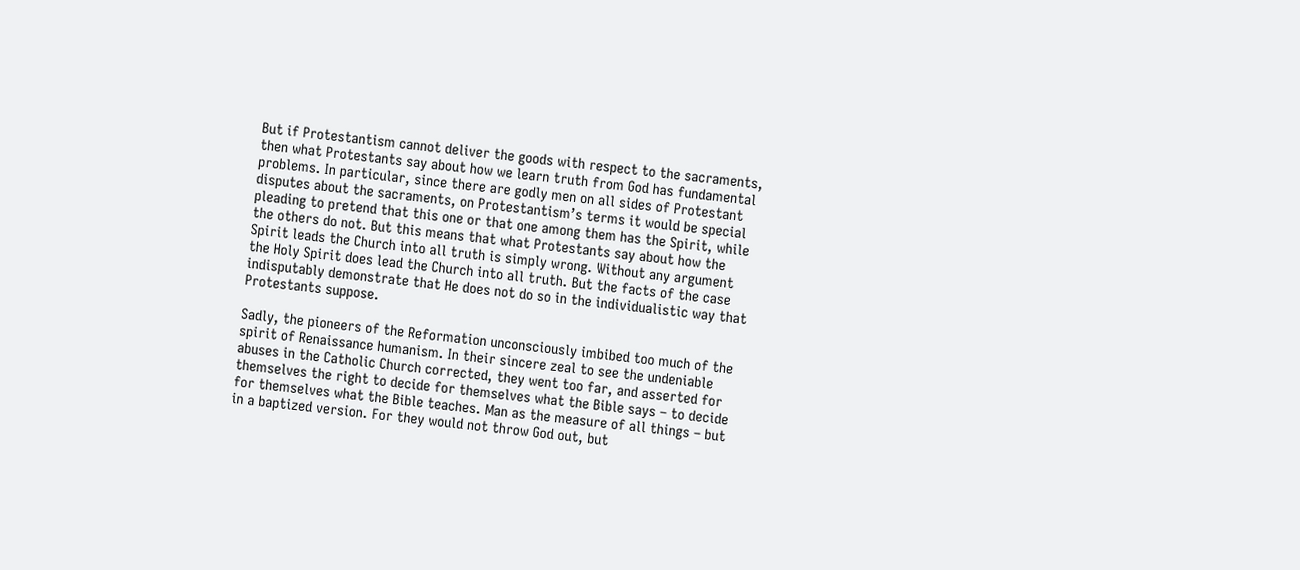But if Protestantism cannot deliver the goods with respect to the sacraments, then what Protestants say about how we learn truth from God has fundamental problems. In particular, since there are godly men on all sides of Protestant disputes about the sacraments, on Protestantism’s terms it would be special pleading to pretend that this one or that one among them has the Spirit, while the others do not. But this means that what Protestants say about how the Spirit leads the Church into all truth is simply wrong. Without any argument the Holy Spirit does lead the Church into all truth. But the facts of the case indisputably demonstrate that He does not do so in the individualistic way that Protestants suppose.

Sadly, the pioneers of the Reformation unconsciously imbibed too much of the spirit of Renaissance humanism. In their sincere zeal to see the undeniable abuses in the Catholic Church corrected, they went too far, and asserted for themselves the right to decide for themselves what the Bible says – to decide for themselves what the Bible teaches. Man as the measure of all things – but in a baptized version. For they would not throw God out, but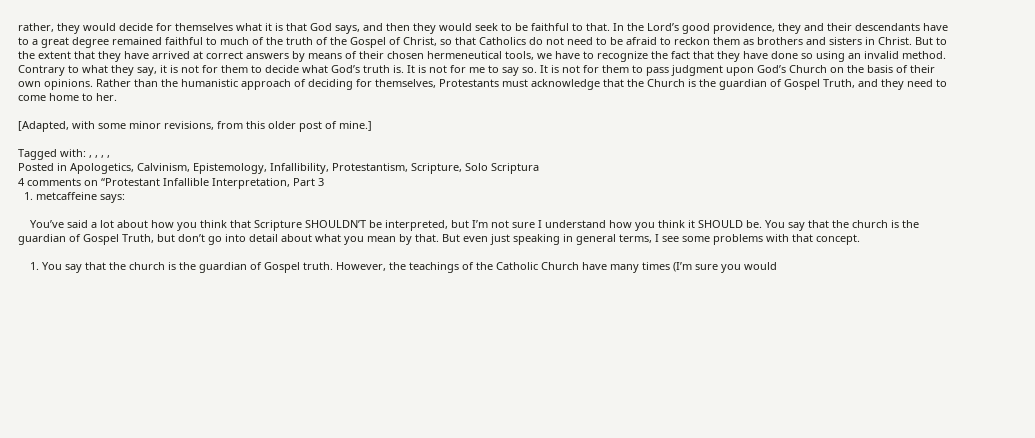rather, they would decide for themselves what it is that God says, and then they would seek to be faithful to that. In the Lord’s good providence, they and their descendants have to a great degree remained faithful to much of the truth of the Gospel of Christ, so that Catholics do not need to be afraid to reckon them as brothers and sisters in Christ. But to the extent that they have arrived at correct answers by means of their chosen hermeneutical tools, we have to recognize the fact that they have done so using an invalid method. Contrary to what they say, it is not for them to decide what God’s truth is. It is not for me to say so. It is not for them to pass judgment upon God’s Church on the basis of their own opinions. Rather than the humanistic approach of deciding for themselves, Protestants must acknowledge that the Church is the guardian of Gospel Truth, and they need to come home to her.

[Adapted, with some minor revisions, from this older post of mine.]

Tagged with: , , , ,
Posted in Apologetics, Calvinism, Epistemology, Infallibility, Protestantism, Scripture, Solo Scriptura
4 comments on “Protestant Infallible Interpretation, Part 3
  1. metcaffeine says:

    You’ve said a lot about how you think that Scripture SHOULDN’T be interpreted, but I’m not sure I understand how you think it SHOULD be. You say that the church is the guardian of Gospel Truth, but don’t go into detail about what you mean by that. But even just speaking in general terms, I see some problems with that concept.

    1. You say that the church is the guardian of Gospel truth. However, the teachings of the Catholic Church have many times (I’m sure you would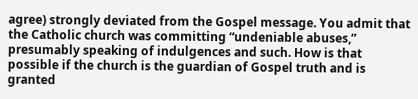agree) strongly deviated from the Gospel message. You admit that the Catholic church was committing “undeniable abuses,” presumably speaking of indulgences and such. How is that possible if the church is the guardian of Gospel truth and is granted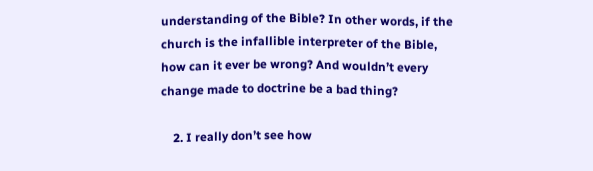understanding of the Bible? In other words, if the church is the infallible interpreter of the Bible, how can it ever be wrong? And wouldn’t every change made to doctrine be a bad thing?

    2. I really don’t see how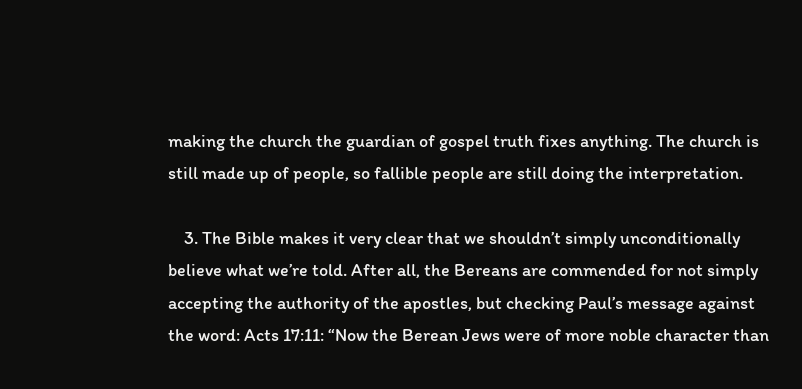making the church the guardian of gospel truth fixes anything. The church is still made up of people, so fallible people are still doing the interpretation.

    3. The Bible makes it very clear that we shouldn’t simply unconditionally believe what we’re told. After all, the Bereans are commended for not simply accepting the authority of the apostles, but checking Paul’s message against the word: Acts 17:11: “Now the Berean Jews were of more noble character than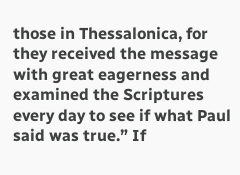those in Thessalonica, for they received the message with great eagerness and examined the Scriptures every day to see if what Paul said was true.” If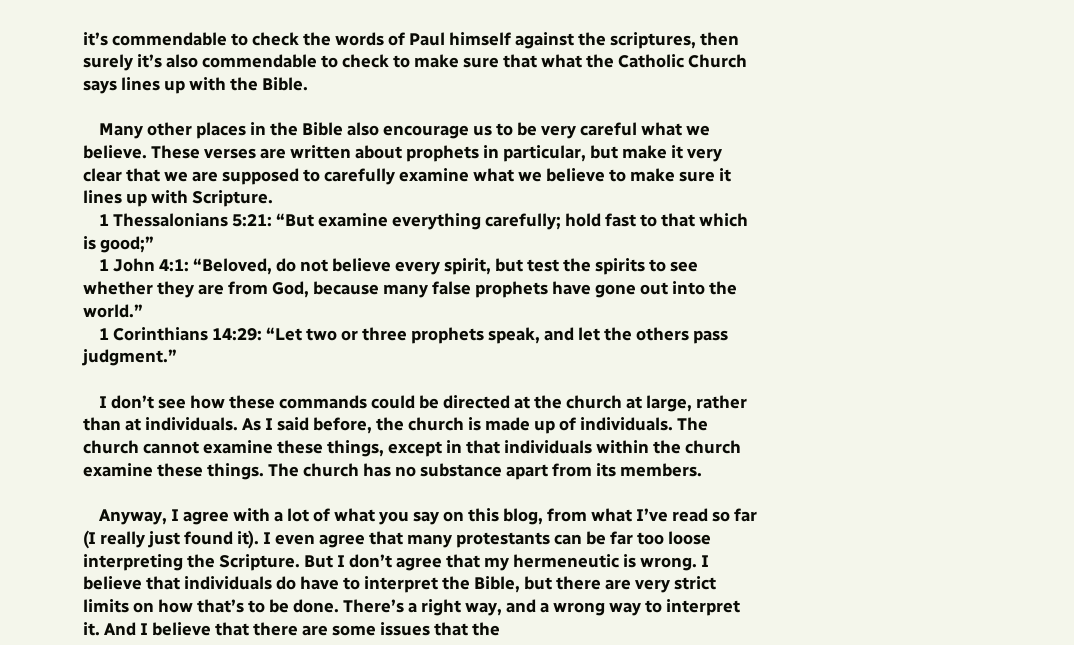it’s commendable to check the words of Paul himself against the scriptures, then surely it’s also commendable to check to make sure that what the Catholic Church says lines up with the Bible.

    Many other places in the Bible also encourage us to be very careful what we believe. These verses are written about prophets in particular, but make it very clear that we are supposed to carefully examine what we believe to make sure it lines up with Scripture.
    1 Thessalonians 5:21: “But examine everything carefully; hold fast to that which is good;”
    1 John 4:1: “Beloved, do not believe every spirit, but test the spirits to see whether they are from God, because many false prophets have gone out into the world.”
    1 Corinthians 14:29: “Let two or three prophets speak, and let the others pass judgment.”

    I don’t see how these commands could be directed at the church at large, rather than at individuals. As I said before, the church is made up of individuals. The church cannot examine these things, except in that individuals within the church examine these things. The church has no substance apart from its members.

    Anyway, I agree with a lot of what you say on this blog, from what I’ve read so far (I really just found it). I even agree that many protestants can be far too loose interpreting the Scripture. But I don’t agree that my hermeneutic is wrong. I believe that individuals do have to interpret the Bible, but there are very strict limits on how that’s to be done. There’s a right way, and a wrong way to interpret it. And I believe that there are some issues that the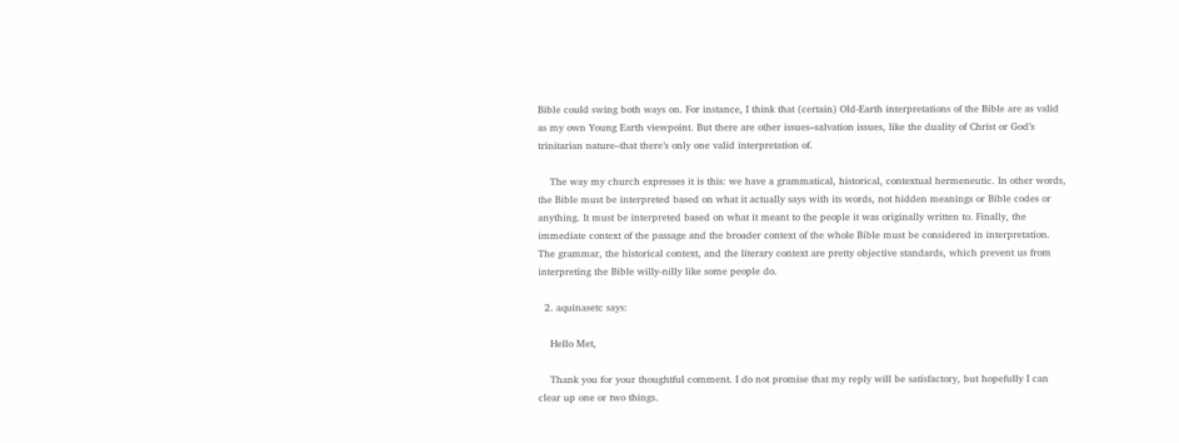Bible could swing both ways on. For instance, I think that (certain) Old-Earth interpretations of the Bible are as valid as my own Young Earth viewpoint. But there are other issues–salvation issues, like the duality of Christ or God’s trinitarian nature–that there’s only one valid interpretation of.

    The way my church expresses it is this: we have a grammatical, historical, contextual hermeneutic. In other words, the Bible must be interpreted based on what it actually says with its words, not hidden meanings or Bible codes or anything. It must be interpreted based on what it meant to the people it was originally written to. Finally, the immediate context of the passage and the broader context of the whole Bible must be considered in interpretation. The grammar, the historical context, and the literary context are pretty objective standards, which prevent us from interpreting the Bible willy-nilly like some people do.

  2. aquinasetc says:

    Hello Met,

    Thank you for your thoughtful comment. I do not promise that my reply will be satisfactory, but hopefully I can clear up one or two things.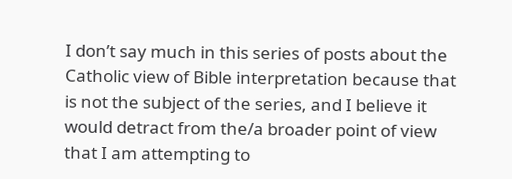I don’t say much in this series of posts about the Catholic view of Bible interpretation because that is not the subject of the series, and I believe it would detract from the/a broader point of view that I am attempting to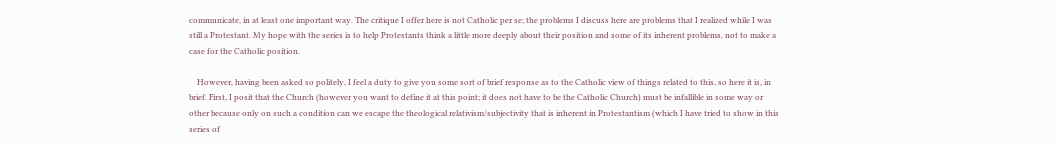communicate, in at least one important way. The critique I offer here is not Catholic per se; the problems I discuss here are problems that I realized while I was still a Protestant. My hope with the series is to help Protestants think a little more deeply about their position and some of its inherent problems, not to make a case for the Catholic position.

    However, having been asked so politely, I feel a duty to give you some sort of brief response as to the Catholic view of things related to this, so here it is, in brief. First, I posit that the Church (however you want to define it at this point; it does not have to be the Catholic Church) must be infallible in some way or other because only on such a condition can we escape the theological relativism/subjectivity that is inherent in Protestantism (which I have tried to show in this series of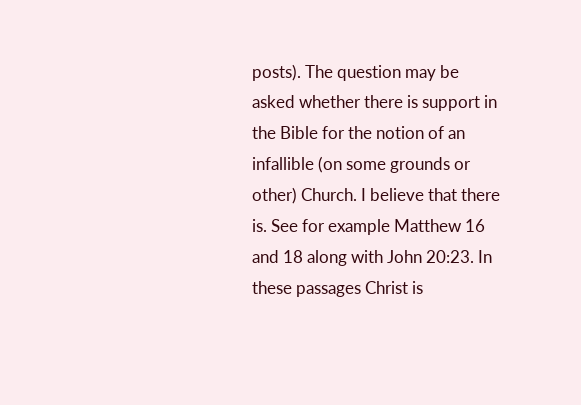posts). The question may be asked whether there is support in the Bible for the notion of an infallible (on some grounds or other) Church. I believe that there is. See for example Matthew 16 and 18 along with John 20:23. In these passages Christ is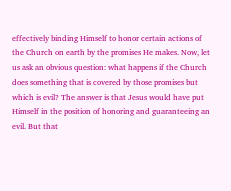effectively binding Himself to honor certain actions of the Church on earth by the promises He makes. Now, let us ask an obvious question: what happens if the Church does something that is covered by those promises but which is evil? The answer is that Jesus would have put Himself in the position of honoring and guaranteeing an evil. But that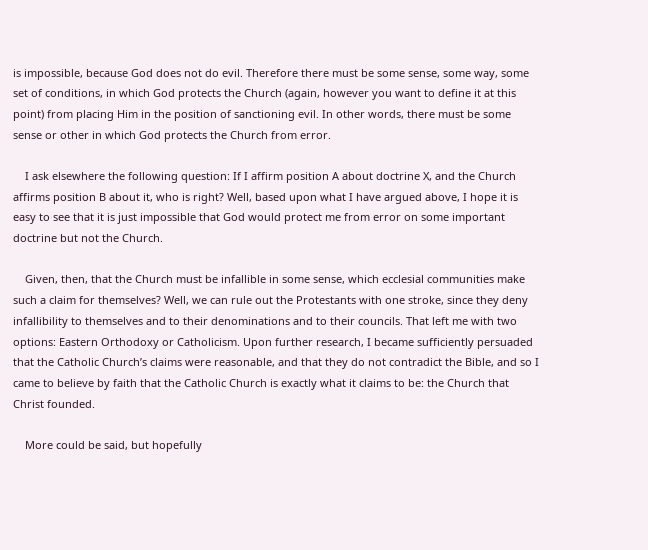is impossible, because God does not do evil. Therefore there must be some sense, some way, some set of conditions, in which God protects the Church (again, however you want to define it at this point) from placing Him in the position of sanctioning evil. In other words, there must be some sense or other in which God protects the Church from error.

    I ask elsewhere the following question: If I affirm position A about doctrine X, and the Church affirms position B about it, who is right? Well, based upon what I have argued above, I hope it is easy to see that it is just impossible that God would protect me from error on some important doctrine but not the Church.

    Given, then, that the Church must be infallible in some sense, which ecclesial communities make such a claim for themselves? Well, we can rule out the Protestants with one stroke, since they deny infallibility to themselves and to their denominations and to their councils. That left me with two options: Eastern Orthodoxy or Catholicism. Upon further research, I became sufficiently persuaded that the Catholic Church’s claims were reasonable, and that they do not contradict the Bible, and so I came to believe by faith that the Catholic Church is exactly what it claims to be: the Church that Christ founded.

    More could be said, but hopefully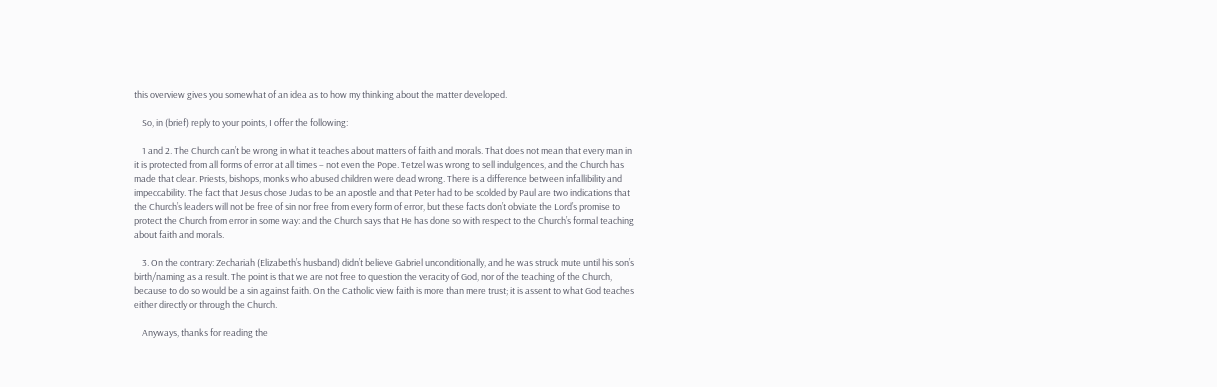this overview gives you somewhat of an idea as to how my thinking about the matter developed.

    So, in (brief) reply to your points, I offer the following:

    1 and 2. The Church can’t be wrong in what it teaches about matters of faith and morals. That does not mean that every man in it is protected from all forms of error at all times – not even the Pope. Tetzel was wrong to sell indulgences, and the Church has made that clear. Priests, bishops, monks who abused children were dead wrong. There is a difference between infallibility and impeccability. The fact that Jesus chose Judas to be an apostle and that Peter had to be scolded by Paul are two indications that the Church’s leaders will not be free of sin nor free from every form of error, but these facts don’t obviate the Lord’s promise to protect the Church from error in some way: and the Church says that He has done so with respect to the Church’s formal teaching about faith and morals.

    3. On the contrary: Zechariah (Elizabeth’s husband) didn’t believe Gabriel unconditionally, and he was struck mute until his son’s birth/naming as a result. The point is that we are not free to question the veracity of God, nor of the teaching of the Church, because to do so would be a sin against faith. On the Catholic view faith is more than mere trust; it is assent to what God teaches either directly or through the Church.

    Anyways, thanks for reading the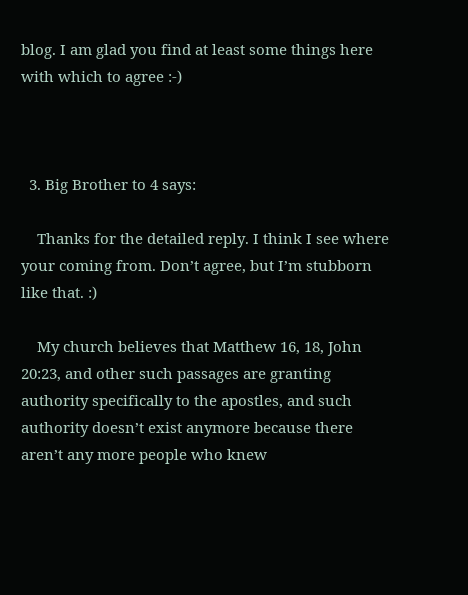blog. I am glad you find at least some things here with which to agree :-)



  3. Big Brother to 4 says:

    Thanks for the detailed reply. I think I see where your coming from. Don’t agree, but I’m stubborn like that. :)

    My church believes that Matthew 16, 18, John 20:23, and other such passages are granting authority specifically to the apostles, and such authority doesn’t exist anymore because there aren’t any more people who knew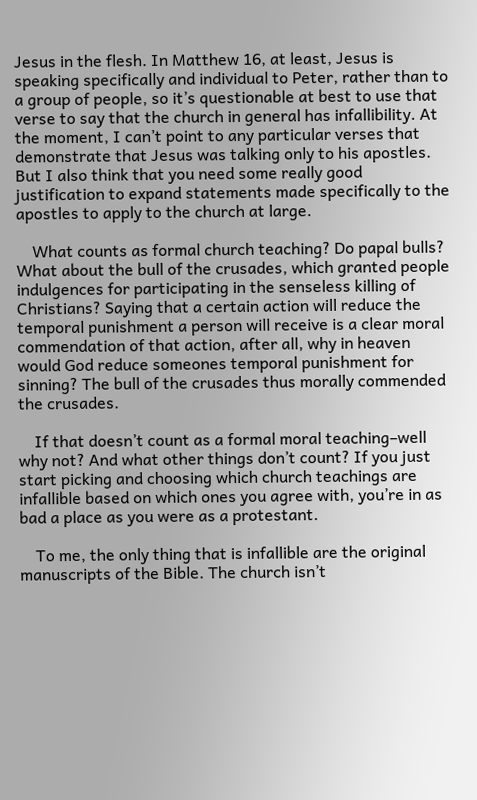Jesus in the flesh. In Matthew 16, at least, Jesus is speaking specifically and individual to Peter, rather than to a group of people, so it’s questionable at best to use that verse to say that the church in general has infallibility. At the moment, I can’t point to any particular verses that demonstrate that Jesus was talking only to his apostles. But I also think that you need some really good justification to expand statements made specifically to the apostles to apply to the church at large.

    What counts as formal church teaching? Do papal bulls? What about the bull of the crusades, which granted people indulgences for participating in the senseless killing of Christians? Saying that a certain action will reduce the temporal punishment a person will receive is a clear moral commendation of that action, after all, why in heaven would God reduce someones temporal punishment for sinning? The bull of the crusades thus morally commended the crusades.

    If that doesn’t count as a formal moral teaching–well why not? And what other things don’t count? If you just start picking and choosing which church teachings are infallible based on which ones you agree with, you’re in as bad a place as you were as a protestant.

    To me, the only thing that is infallible are the original manuscripts of the Bible. The church isn’t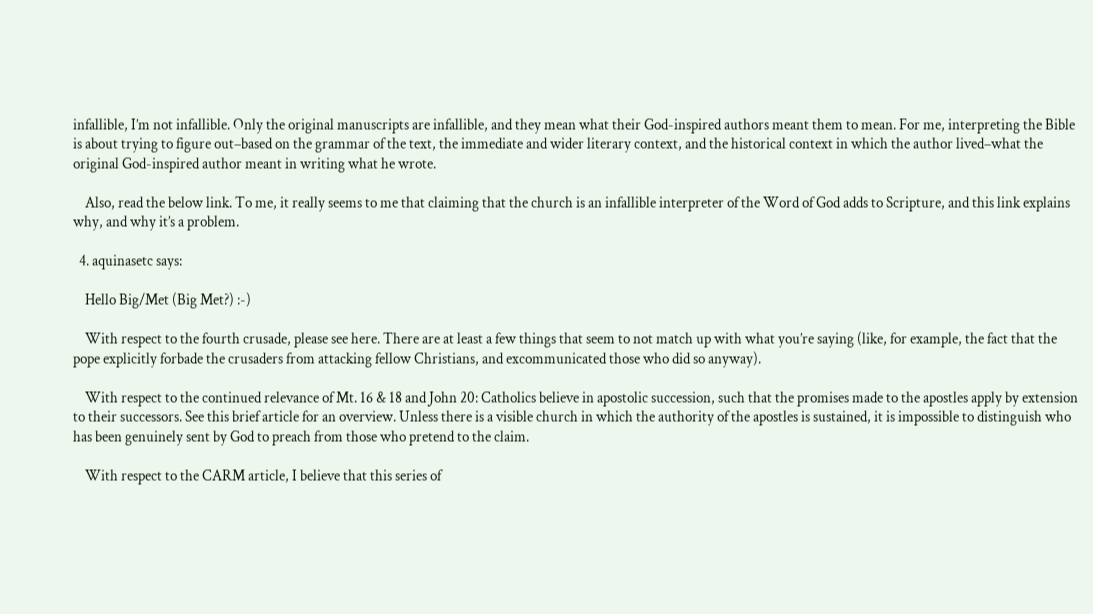infallible, I’m not infallible. Only the original manuscripts are infallible, and they mean what their God-inspired authors meant them to mean. For me, interpreting the Bible is about trying to figure out–based on the grammar of the text, the immediate and wider literary context, and the historical context in which the author lived–what the original God-inspired author meant in writing what he wrote.

    Also, read the below link. To me, it really seems to me that claiming that the church is an infallible interpreter of the Word of God adds to Scripture, and this link explains why, and why it’s a problem.

  4. aquinasetc says:

    Hello Big/Met (Big Met?) :-)

    With respect to the fourth crusade, please see here. There are at least a few things that seem to not match up with what you’re saying (like, for example, the fact that the pope explicitly forbade the crusaders from attacking fellow Christians, and excommunicated those who did so anyway).

    With respect to the continued relevance of Mt. 16 & 18 and John 20: Catholics believe in apostolic succession, such that the promises made to the apostles apply by extension to their successors. See this brief article for an overview. Unless there is a visible church in which the authority of the apostles is sustained, it is impossible to distinguish who has been genuinely sent by God to preach from those who pretend to the claim.

    With respect to the CARM article, I believe that this series of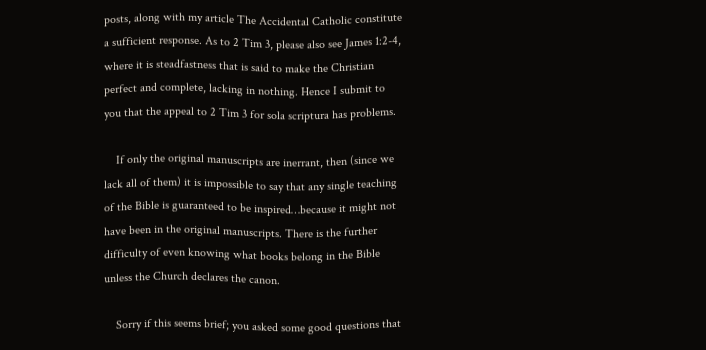posts, along with my article The Accidental Catholic constitute a sufficient response. As to 2 Tim 3, please also see James 1:2-4, where it is steadfastness that is said to make the Christian perfect and complete, lacking in nothing. Hence I submit to you that the appeal to 2 Tim 3 for sola scriptura has problems.

    If only the original manuscripts are inerrant, then (since we lack all of them) it is impossible to say that any single teaching of the Bible is guaranteed to be inspired…because it might not have been in the original manuscripts. There is the further difficulty of even knowing what books belong in the Bible unless the Church declares the canon.

    Sorry if this seems brief; you asked some good questions that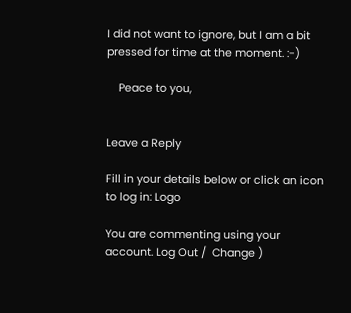I did not want to ignore, but I am a bit pressed for time at the moment. :-)

    Peace to you,


Leave a Reply

Fill in your details below or click an icon to log in: Logo

You are commenting using your account. Log Out /  Change )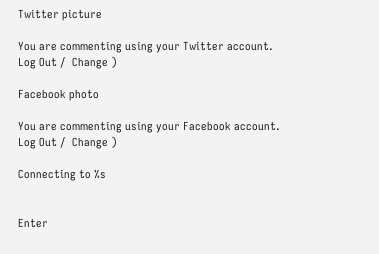Twitter picture

You are commenting using your Twitter account. Log Out /  Change )

Facebook photo

You are commenting using your Facebook account. Log Out /  Change )

Connecting to %s


Enter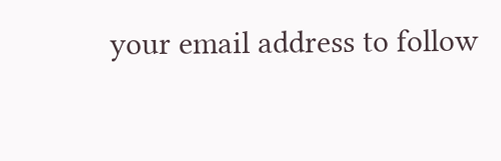your email address to follow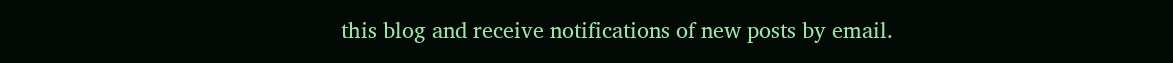this blog and receive notifications of new posts by email.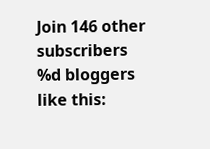Join 146 other subscribers
%d bloggers like this: